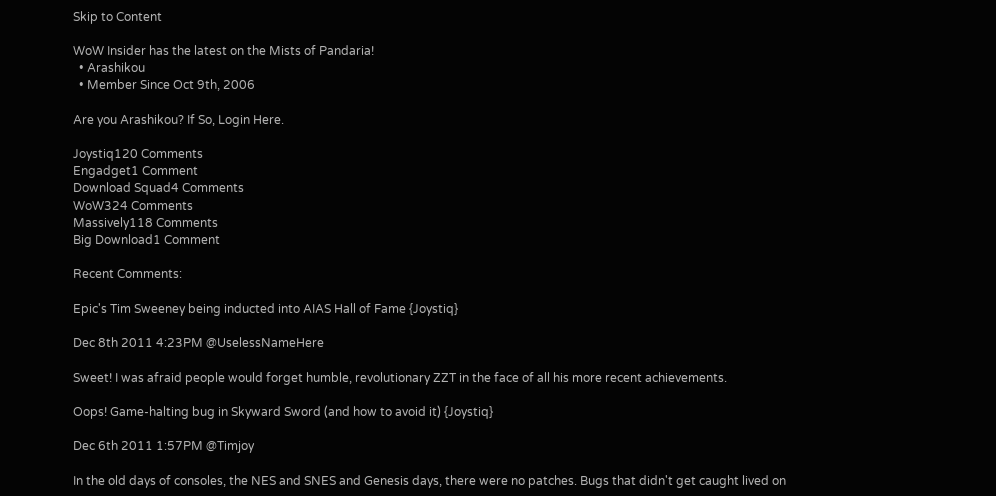Skip to Content

WoW Insider has the latest on the Mists of Pandaria!
  • Arashikou
  • Member Since Oct 9th, 2006

Are you Arashikou? If So, Login Here.

Joystiq120 Comments
Engadget1 Comment
Download Squad4 Comments
WoW324 Comments
Massively118 Comments
Big Download1 Comment

Recent Comments:

Epic's Tim Sweeney being inducted into AIAS Hall of Fame {Joystiq}

Dec 8th 2011 4:23PM @UselessNameHere

Sweet! I was afraid people would forget humble, revolutionary ZZT in the face of all his more recent achievements.

Oops! Game-halting bug in Skyward Sword (and how to avoid it) {Joystiq}

Dec 6th 2011 1:57PM @Timjoy

In the old days of consoles, the NES and SNES and Genesis days, there were no patches. Bugs that didn't get caught lived on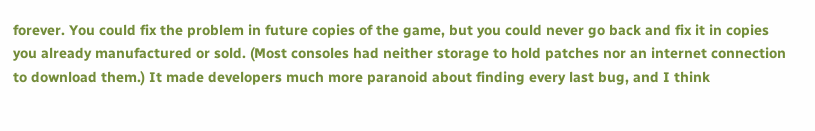forever. You could fix the problem in future copies of the game, but you could never go back and fix it in copies you already manufactured or sold. (Most consoles had neither storage to hold patches nor an internet connection to download them.) It made developers much more paranoid about finding every last bug, and I think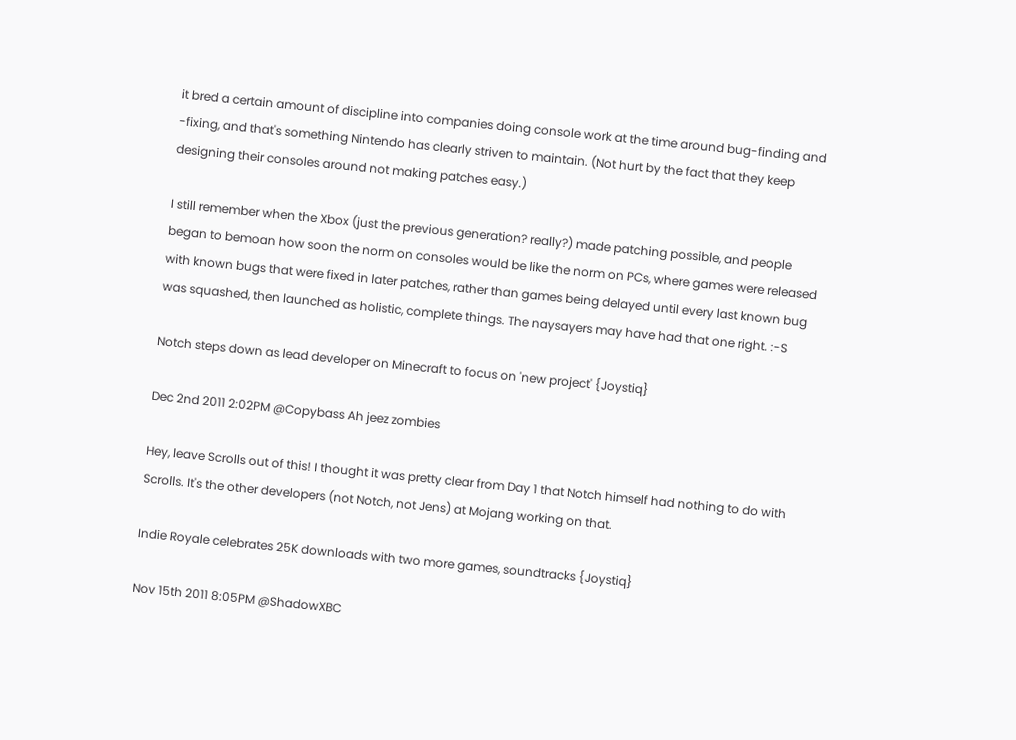it bred a certain amount of discipline into companies doing console work at the time around bug-finding and -fixing, and that's something Nintendo has clearly striven to maintain. (Not hurt by the fact that they keep designing their consoles around not making patches easy.)

I still remember when the Xbox (just the previous generation? really?) made patching possible, and people began to bemoan how soon the norm on consoles would be like the norm on PCs, where games were released with known bugs that were fixed in later patches, rather than games being delayed until every last known bug was squashed, then launched as holistic, complete things. The naysayers may have had that one right. :-S

Notch steps down as lead developer on Minecraft to focus on 'new project' {Joystiq}

Dec 2nd 2011 2:02PM @Copybass Ah jeez zombies

Hey, leave Scrolls out of this! I thought it was pretty clear from Day 1 that Notch himself had nothing to do with Scrolls. It's the other developers (not Notch, not Jens) at Mojang working on that.

Indie Royale celebrates 25K downloads with two more games, soundtracks {Joystiq}

Nov 15th 2011 8:05PM @ShadowXBC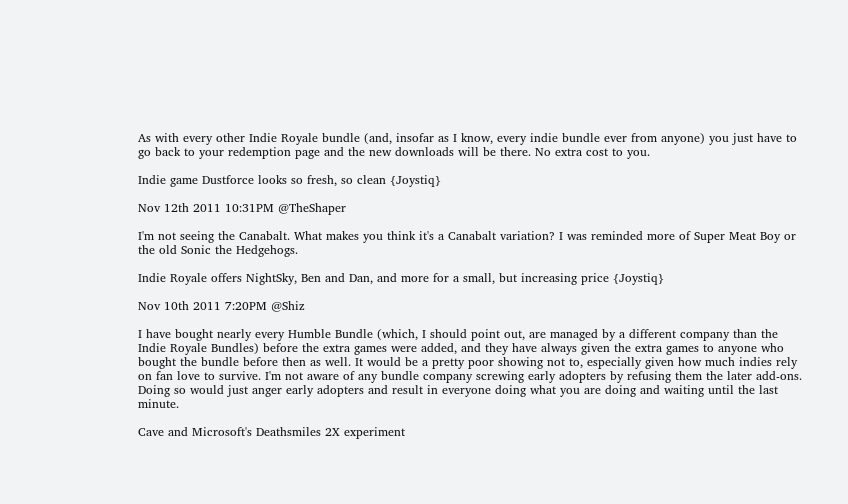As with every other Indie Royale bundle (and, insofar as I know, every indie bundle ever from anyone) you just have to go back to your redemption page and the new downloads will be there. No extra cost to you.

Indie game Dustforce looks so fresh, so clean {Joystiq}

Nov 12th 2011 10:31PM @TheShaper

I'm not seeing the Canabalt. What makes you think it's a Canabalt variation? I was reminded more of Super Meat Boy or the old Sonic the Hedgehogs.

Indie Royale offers NightSky, Ben and Dan, and more for a small, but increasing price {Joystiq}

Nov 10th 2011 7:20PM @Shiz

I have bought nearly every Humble Bundle (which, I should point out, are managed by a different company than the Indie Royale Bundles) before the extra games were added, and they have always given the extra games to anyone who bought the bundle before then as well. It would be a pretty poor showing not to, especially given how much indies rely on fan love to survive. I'm not aware of any bundle company screwing early adopters by refusing them the later add-ons. Doing so would just anger early adopters and result in everyone doing what you are doing and waiting until the last minute.

Cave and Microsoft's Deathsmiles 2X experiment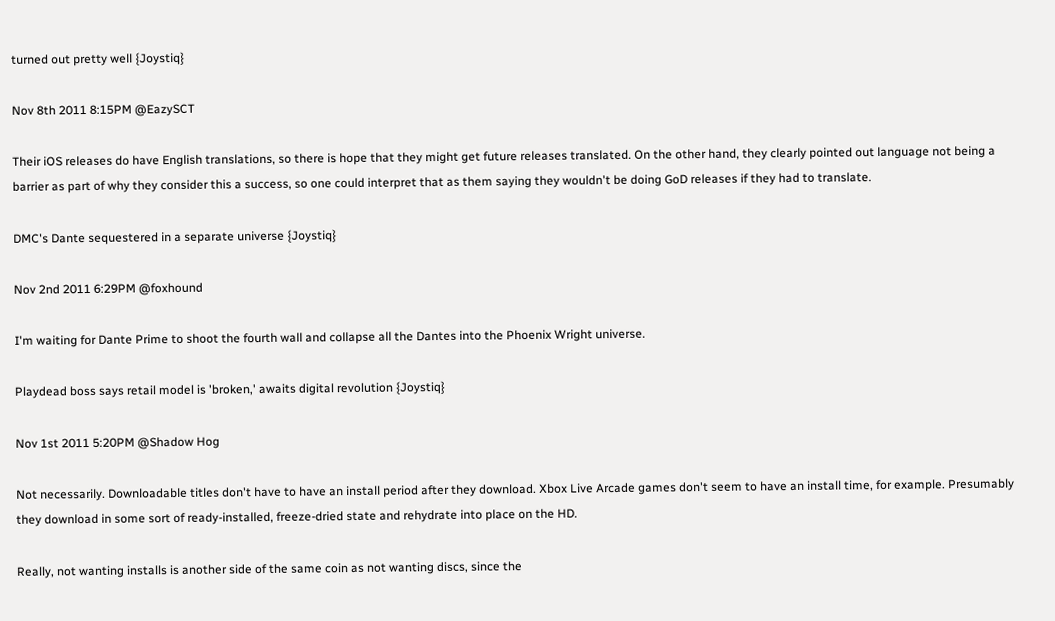turned out pretty well {Joystiq}

Nov 8th 2011 8:15PM @EazySCT

Their iOS releases do have English translations, so there is hope that they might get future releases translated. On the other hand, they clearly pointed out language not being a barrier as part of why they consider this a success, so one could interpret that as them saying they wouldn't be doing GoD releases if they had to translate.

DMC's Dante sequestered in a separate universe {Joystiq}

Nov 2nd 2011 6:29PM @foxhound

I'm waiting for Dante Prime to shoot the fourth wall and collapse all the Dantes into the Phoenix Wright universe.

Playdead boss says retail model is 'broken,' awaits digital revolution {Joystiq}

Nov 1st 2011 5:20PM @Shadow Hog

Not necessarily. Downloadable titles don't have to have an install period after they download. Xbox Live Arcade games don't seem to have an install time, for example. Presumably they download in some sort of ready-installed, freeze-dried state and rehydrate into place on the HD.

Really, not wanting installs is another side of the same coin as not wanting discs, since the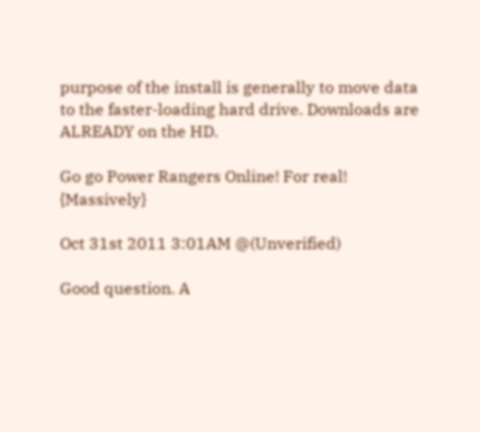purpose of the install is generally to move data to the faster-loading hard drive. Downloads are ALREADY on the HD.

Go go Power Rangers Online! For real! {Massively}

Oct 31st 2011 3:01AM @(Unverified)

Good question. A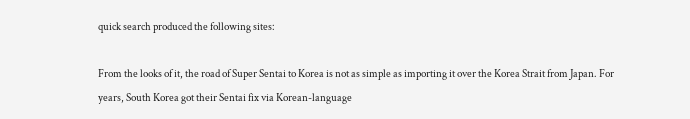quick search produced the following sites:

From the looks of it, the road of Super Sentai to Korea is not as simple as importing it over the Korea Strait from Japan. For years, South Korea got their Sentai fix via Korean-language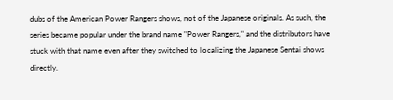dubs of the American Power Rangers shows, not of the Japanese originals. As such, the series became popular under the brand name "Power Rangers," and the distributors have stuck with that name even after they switched to localizing the Japanese Sentai shows directly.